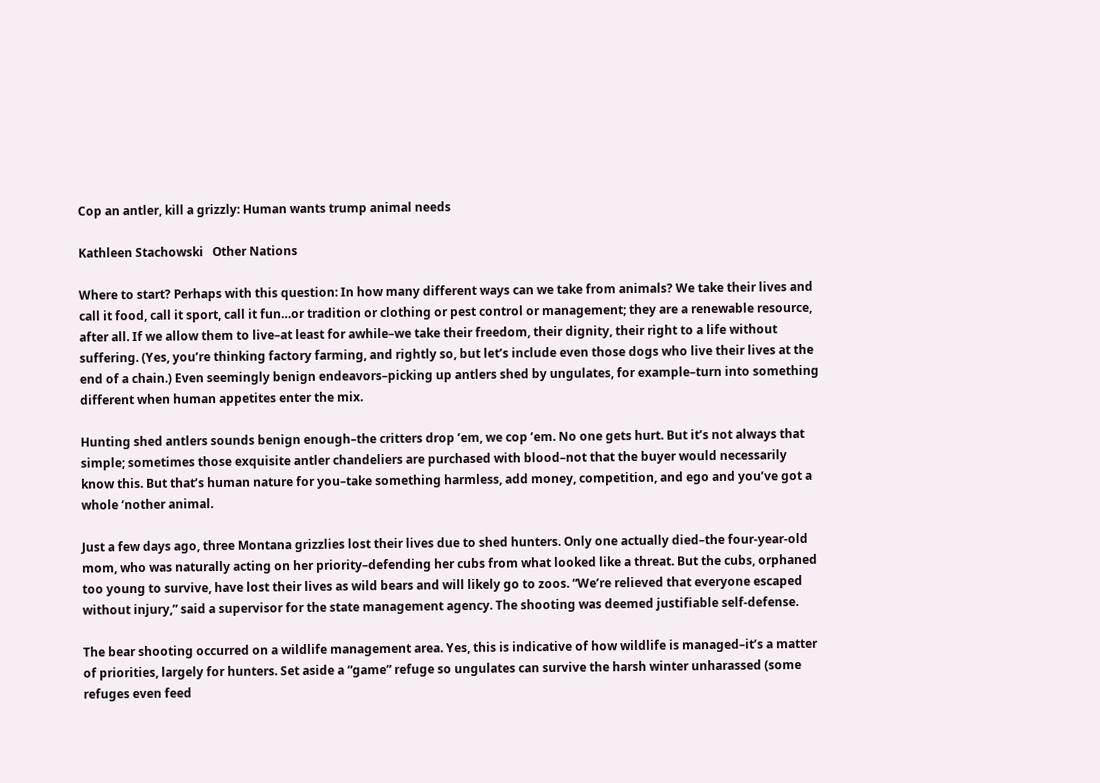Cop an antler, kill a grizzly: Human wants trump animal needs

Kathleen Stachowski   Other Nations

Where to start? Perhaps with this question: In how many different ways can we take from animals? We take their lives and call it food, call it sport, call it fun…or tradition or clothing or pest control or management; they are a renewable resource, after all. If we allow them to live–at least for awhile–we take their freedom, their dignity, their right to a life without suffering. (Yes, you’re thinking factory farming, and rightly so, but let’s include even those dogs who live their lives at the end of a chain.) Even seemingly benign endeavors–picking up antlers shed by ungulates, for example–turn into something different when human appetites enter the mix.

Hunting shed antlers sounds benign enough–the critters drop ’em, we cop ’em. No one gets hurt. But it’s not always that simple; sometimes those exquisite antler chandeliers are purchased with blood–not that the buyer would necessarily know this. But that’s human nature for you–take something harmless, add money, competition, and ego and you’ve got a whole ‘nother animal.

Just a few days ago, three Montana grizzlies lost their lives due to shed hunters. Only one actually died–the four-year-old mom, who was naturally acting on her priority–defending her cubs from what looked like a threat. But the cubs, orphaned too young to survive, have lost their lives as wild bears and will likely go to zoos. “We’re relieved that everyone escaped without injury,” said a supervisor for the state management agency. The shooting was deemed justifiable self-defense.

The bear shooting occurred on a wildlife management area. Yes, this is indicative of how wildlife is managed–it’s a matter of priorities, largely for hunters. Set aside a “game” refuge so ungulates can survive the harsh winter unharassed (some refuges even feed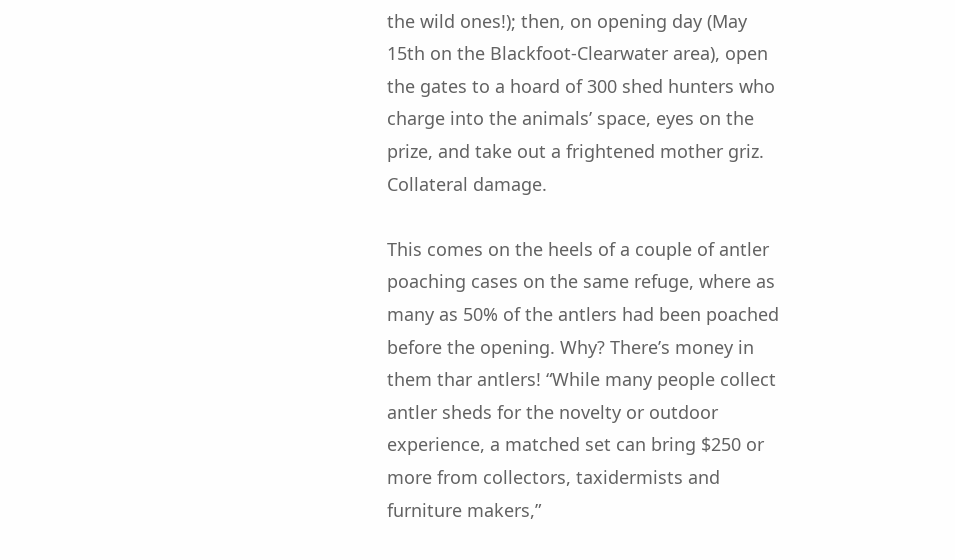the wild ones!); then, on opening day (May 15th on the Blackfoot-Clearwater area), open the gates to a hoard of 300 shed hunters who charge into the animals’ space, eyes on the prize, and take out a frightened mother griz. Collateral damage.

This comes on the heels of a couple of antler poaching cases on the same refuge, where as many as 50% of the antlers had been poached before the opening. Why? There’s money in them thar antlers! “While many people collect antler sheds for the novelty or outdoor experience, a matched set can bring $250 or more from collectors, taxidermists and furniture makers,”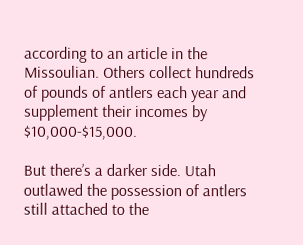according to an article in the Missoulian. Others collect hundreds of pounds of antlers each year and supplement their incomes by $10,000-$15,000.

But there’s a darker side. Utah outlawed the possession of antlers still attached to the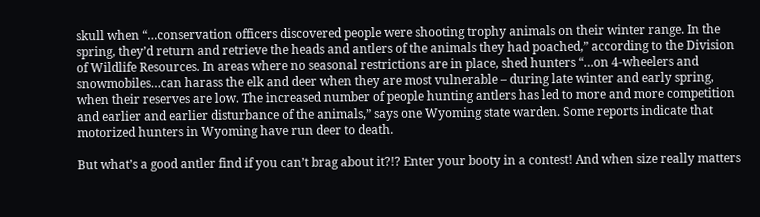skull when “…conservation officers discovered people were shooting trophy animals on their winter range. In the spring, they’d return and retrieve the heads and antlers of the animals they had poached,” according to the Division of Wildlife Resources. In areas where no seasonal restrictions are in place, shed hunters “…on 4-wheelers and snowmobiles…can harass the elk and deer when they are most vulnerable – during late winter and early spring, when their reserves are low. The increased number of people hunting antlers has led to more and more competition and earlier and earlier disturbance of the animals,” says one Wyoming state warden. Some reports indicate that motorized hunters in Wyoming have run deer to death.

But what’s a good antler find if you can’t brag about it?!? Enter your booty in a contest! And when size really matters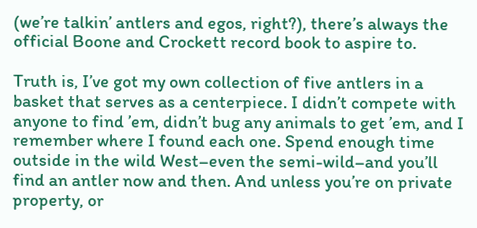(we’re talkin’ antlers and egos, right?), there’s always the official Boone and Crockett record book to aspire to.

Truth is, I’ve got my own collection of five antlers in a basket that serves as a centerpiece. I didn’t compete with anyone to find ’em, didn’t bug any animals to get ’em, and I remember where I found each one. Spend enough time outside in the wild West–even the semi-wild–and you’ll find an antler now and then. And unless you’re on private property, or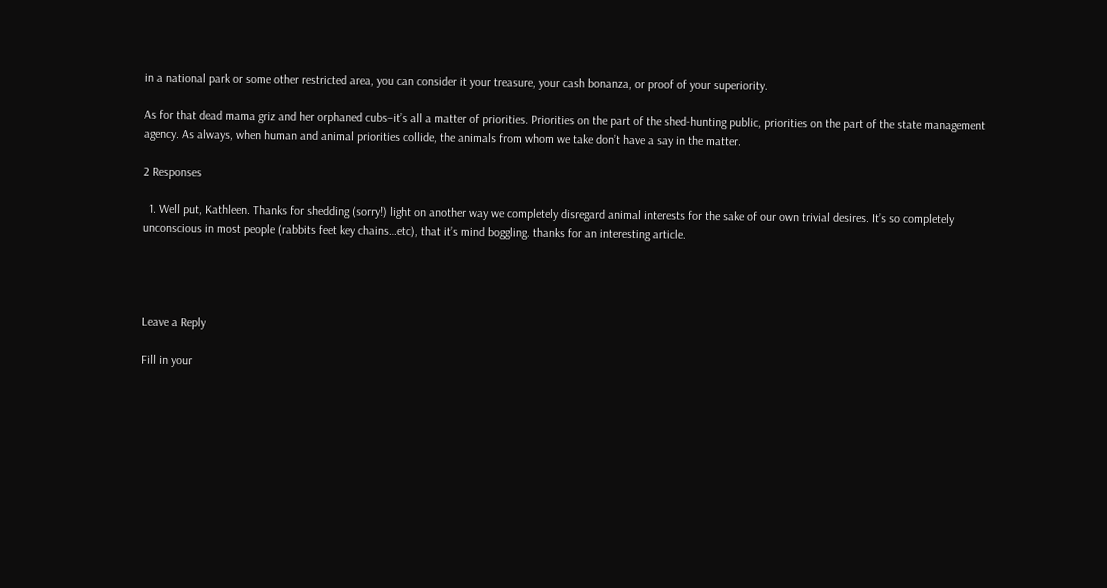in a national park or some other restricted area, you can consider it your treasure, your cash bonanza, or proof of your superiority.

As for that dead mama griz and her orphaned cubs–it’s all a matter of priorities. Priorities on the part of the shed-hunting public, priorities on the part of the state management agency. As always, when human and animal priorities collide, the animals from whom we take don’t have a say in the matter.

2 Responses

  1. Well put, Kathleen. Thanks for shedding (sorry!) light on another way we completely disregard animal interests for the sake of our own trivial desires. It’s so completely unconscious in most people (rabbits feet key chains…etc), that it’s mind boggling. thanks for an interesting article.




Leave a Reply

Fill in your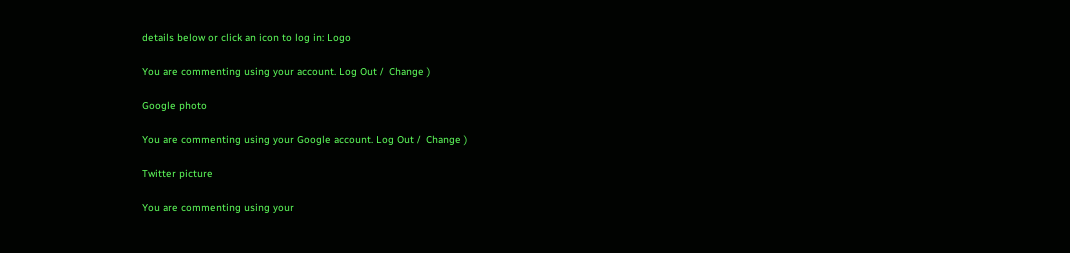details below or click an icon to log in: Logo

You are commenting using your account. Log Out /  Change )

Google photo

You are commenting using your Google account. Log Out /  Change )

Twitter picture

You are commenting using your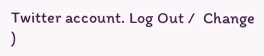Twitter account. Log Out /  Change )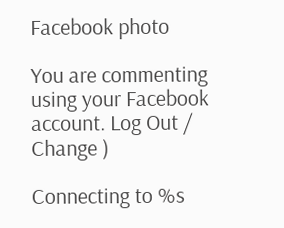Facebook photo

You are commenting using your Facebook account. Log Out /  Change )

Connecting to %s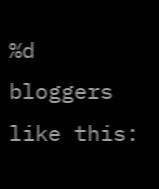%d bloggers like this: